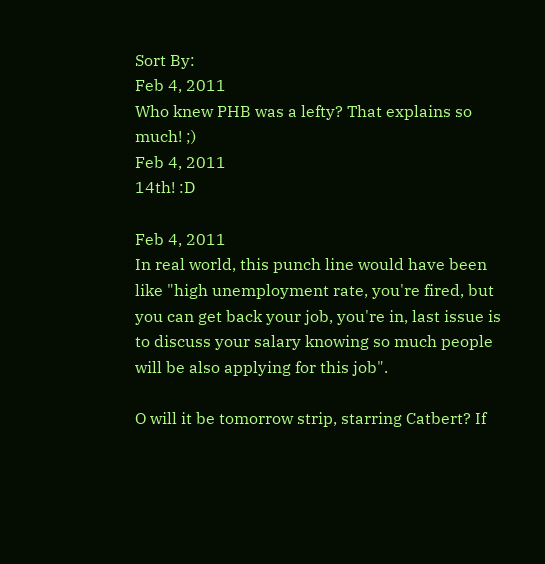Sort By:
Feb 4, 2011
Who knew PHB was a lefty? That explains so much! ;)
Feb 4, 2011
14th! :D

Feb 4, 2011
In real world, this punch line would have been like "high unemployment rate, you're fired, but you can get back your job, you're in, last issue is to discuss your salary knowing so much people will be also applying for this job".

O will it be tomorrow strip, starring Catbert? If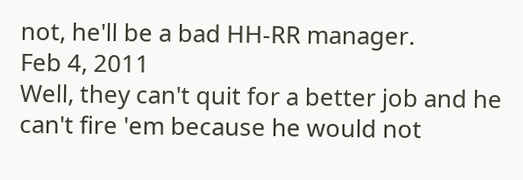not, he'll be a bad HH-RR manager.
Feb 4, 2011
Well, they can't quit for a better job and he can't fire 'em because he would not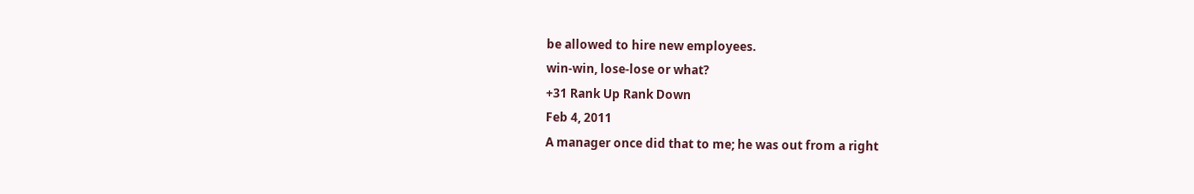be allowed to hire new employees.
win-win, lose-lose or what?
+31 Rank Up Rank Down
Feb 4, 2011
A manager once did that to me; he was out from a right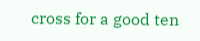cross for a good ten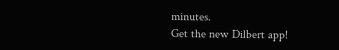minutes.
Get the new Dilbert app!